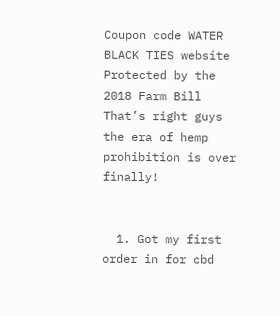Coupon code WATER BLACK TIES website Protected by the 2018 Farm Bill That’s right guys the era of hemp prohibition is over finally!


  1. Got my first order in for cbd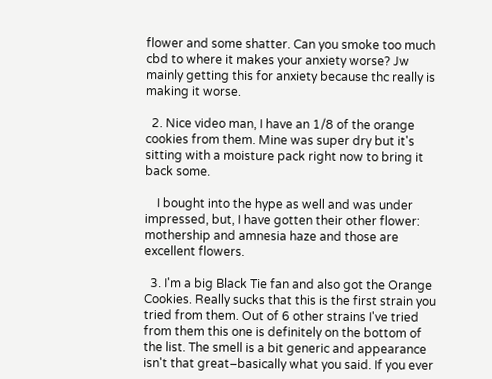flower and some shatter. Can you smoke too much cbd to where it makes your anxiety worse? Jw mainly getting this for anxiety because thc really is making it worse.

  2. Nice video man, I have an 1/8 of the orange cookies from them. Mine was super dry but it's sitting with a moisture pack right now to bring it back some.

    I bought into the hype as well and was under impressed, but, I have gotten their other flower: mothership and amnesia haze and those are excellent flowers.

  3. I'm a big Black Tie fan and also got the Orange Cookies. Really sucks that this is the first strain you tried from them. Out of 6 other strains I've tried from them this one is definitely on the bottom of the list. The smell is a bit generic and appearance isn't that great–basically what you said. If you ever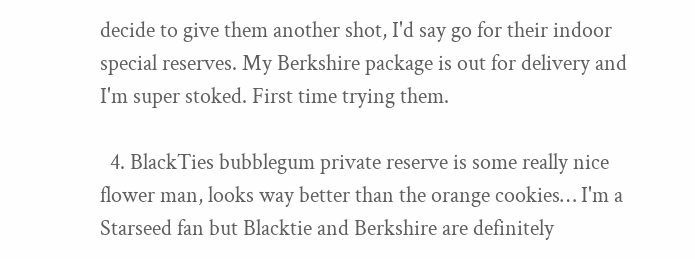decide to give them another shot, I'd say go for their indoor special reserves. My Berkshire package is out for delivery and I'm super stoked. First time trying them.

  4. BlackTies bubblegum private reserve is some really nice flower man, looks way better than the orange cookies… I'm a Starseed fan but Blacktie and Berkshire are definitely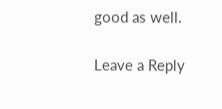good as well.

Leave a Reply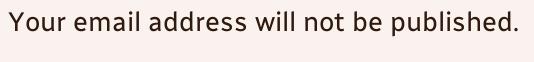Your email address will not be published.